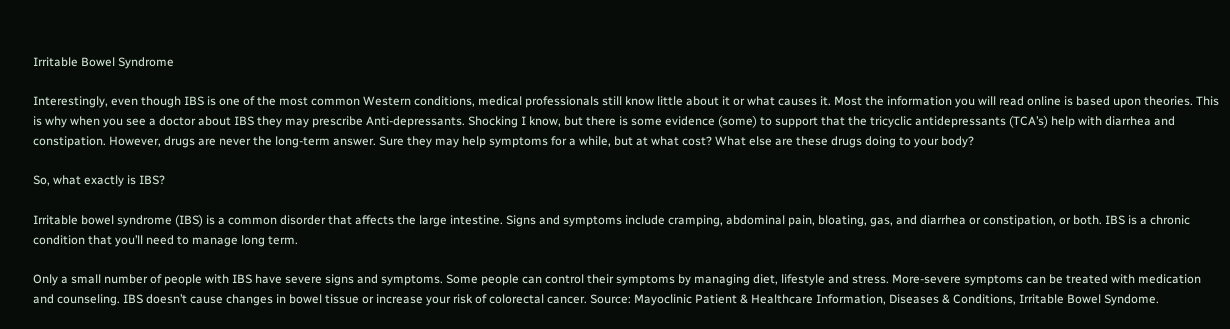Irritable Bowel Syndrome

Interestingly, even though IBS is one of the most common Western conditions, medical professionals still know little about it or what causes it. Most the information you will read online is based upon theories. This is why when you see a doctor about IBS they may prescribe Anti-depressants. Shocking I know, but there is some evidence (some) to support that the tricyclic antidepressants (TCA’s) help with diarrhea and constipation. However, drugs are never the long-term answer. Sure they may help symptoms for a while, but at what cost? What else are these drugs doing to your body?

So, what exactly is IBS?

Irritable bowel syndrome (IBS) is a common disorder that affects the large intestine. Signs and symptoms include cramping, abdominal pain, bloating, gas, and diarrhea or constipation, or both. IBS is a chronic condition that you’ll need to manage long term.

Only a small number of people with IBS have severe signs and symptoms. Some people can control their symptoms by managing diet, lifestyle and stress. More-severe symptoms can be treated with medication and counseling. IBS doesn’t cause changes in bowel tissue or increase your risk of colorectal cancer. Source: Mayoclinic Patient & Healthcare Information, Diseases & Conditions, Irritable Bowel Syndome.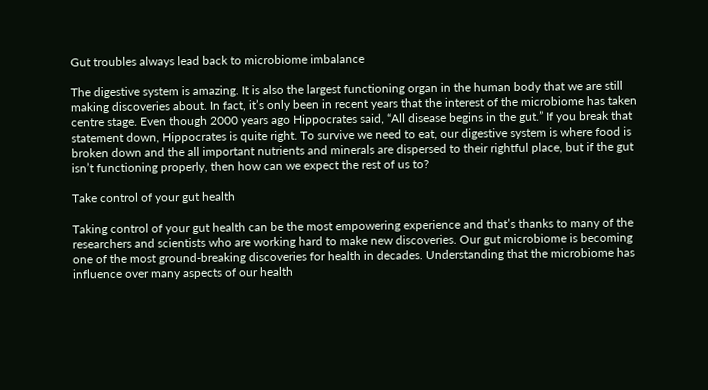Gut troubles always lead back to microbiome imbalance

The digestive system is amazing. It is also the largest functioning organ in the human body that we are still making discoveries about. In fact, it’s only been in recent years that the interest of the microbiome has taken centre stage. Even though 2000 years ago Hippocrates said, “All disease begins in the gut.” If you break that statement down, Hippocrates is quite right. To survive we need to eat, our digestive system is where food is broken down and the all important nutrients and minerals are dispersed to their rightful place, but if the gut isn’t functioning properly, then how can we expect the rest of us to?

Take control of your gut health

Taking control of your gut health can be the most empowering experience and that’s thanks to many of the researchers and scientists who are working hard to make new discoveries. Our gut microbiome is becoming one of the most ground-breaking discoveries for health in decades. Understanding that the microbiome has influence over many aspects of our health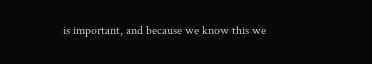is important, and because we know this we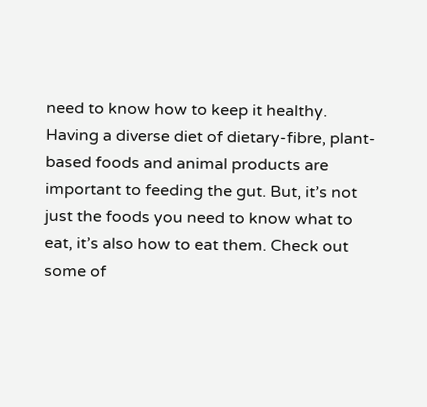need to know how to keep it healthy. Having a diverse diet of dietary-fibre, plant-based foods and animal products are important to feeding the gut. But, it’s not just the foods you need to know what to eat, it’s also how to eat them. Check out some of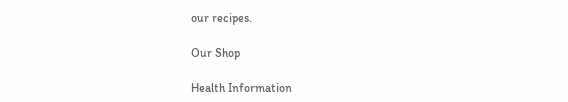our recipes.

Our Shop

Health Information